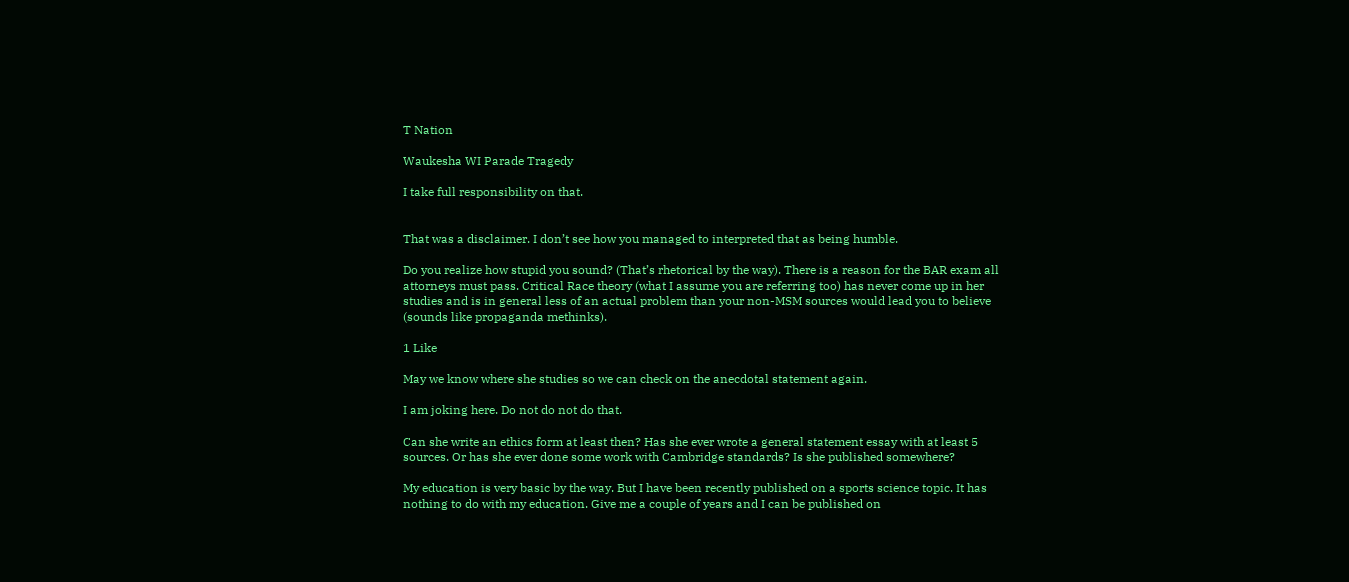T Nation

Waukesha WI Parade Tragedy

I take full responsibility on that.


That was a disclaimer. I don’t see how you managed to interpreted that as being humble.

Do you realize how stupid you sound? (That’s rhetorical by the way). There is a reason for the BAR exam all attorneys must pass. Critical Race theory (what I assume you are referring too) has never come up in her studies and is in general less of an actual problem than your non-MSM sources would lead you to believe (sounds like propaganda methinks).

1 Like

May we know where she studies so we can check on the anecdotal statement again.

I am joking here. Do not do not do that.

Can she write an ethics form at least then? Has she ever wrote a general statement essay with at least 5 sources. Or has she ever done some work with Cambridge standards? Is she published somewhere?

My education is very basic by the way. But I have been recently published on a sports science topic. It has nothing to do with my education. Give me a couple of years and I can be published on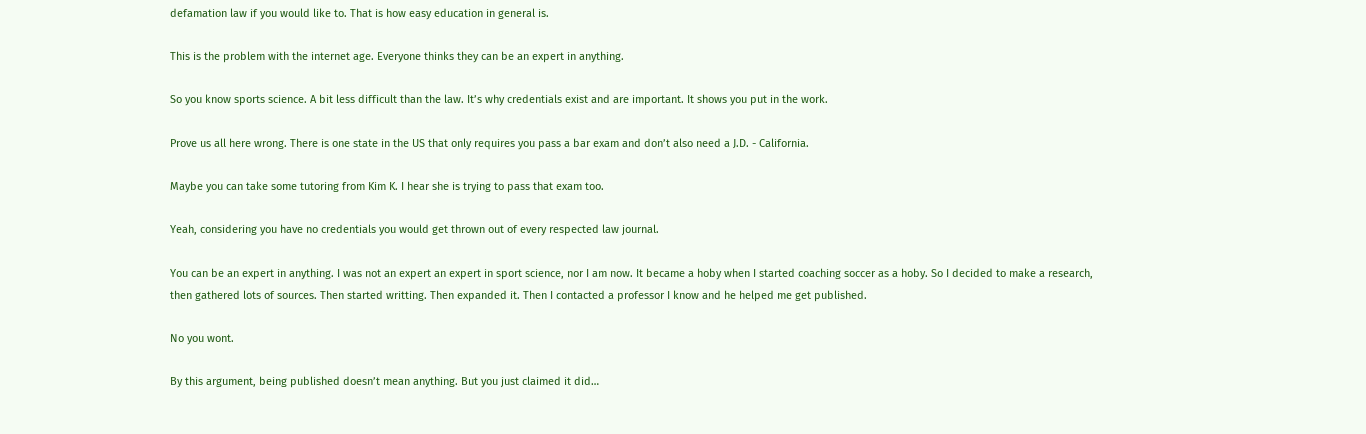defamation law if you would like to. That is how easy education in general is.

This is the problem with the internet age. Everyone thinks they can be an expert in anything.

So you know sports science. A bit less difficult than the law. It’s why credentials exist and are important. It shows you put in the work.

Prove us all here wrong. There is one state in the US that only requires you pass a bar exam and don’t also need a J.D. - California.

Maybe you can take some tutoring from Kim K. I hear she is trying to pass that exam too.

Yeah, considering you have no credentials you would get thrown out of every respected law journal.

You can be an expert in anything. I was not an expert an expert in sport science, nor I am now. It became a hoby when I started coaching soccer as a hoby. So I decided to make a research, then gathered lots of sources. Then started writting. Then expanded it. Then I contacted a professor I know and he helped me get published.

No you wont.

By this argument, being published doesn’t mean anything. But you just claimed it did…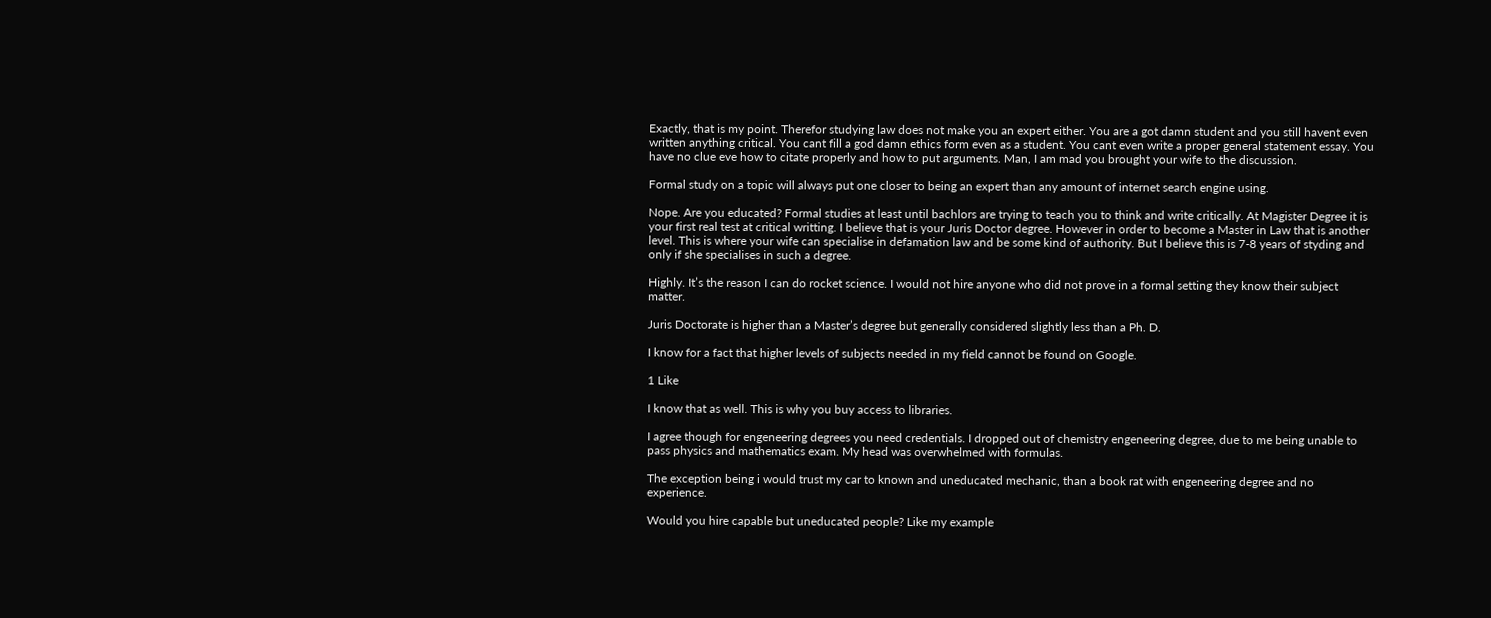Exactly, that is my point. Therefor studying law does not make you an expert either. You are a got damn student and you still havent even written anything critical. You cant fill a god damn ethics form even as a student. You cant even write a proper general statement essay. You have no clue eve how to citate properly and how to put arguments. Man, I am mad you brought your wife to the discussion.

Formal study on a topic will always put one closer to being an expert than any amount of internet search engine using.

Nope. Are you educated? Formal studies at least until bachlors are trying to teach you to think and write critically. At Magister Degree it is your first real test at critical writting. I believe that is your Juris Doctor degree. However in order to become a Master in Law that is another level. This is where your wife can specialise in defamation law and be some kind of authority. But I believe this is 7-8 years of styding and only if she specialises in such a degree.

Highly. It’s the reason I can do rocket science. I would not hire anyone who did not prove in a formal setting they know their subject matter.

Juris Doctorate is higher than a Master’s degree but generally considered slightly less than a Ph. D.

I know for a fact that higher levels of subjects needed in my field cannot be found on Google.

1 Like

I know that as well. This is why you buy access to libraries.

I agree though for engeneering degrees you need credentials. I dropped out of chemistry engeneering degree, due to me being unable to pass physics and mathematics exam. My head was overwhelmed with formulas.

The exception being i would trust my car to known and uneducated mechanic, than a book rat with engeneering degree and no experience.

Would you hire capable but uneducated people? Like my example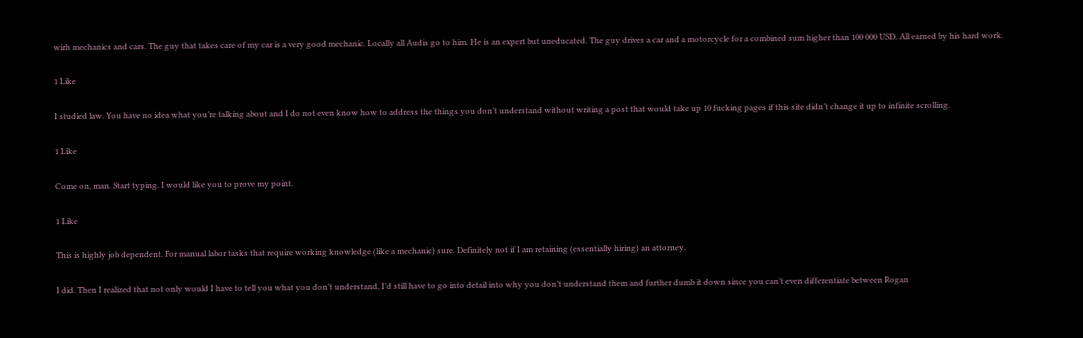wirh mechanics and cars. The guy that takes care of my car is a very good mechanic. Locally all Audis go to him. He is an expert but uneducated. The guy drives a car and a motorcycle for a combined sum higher than 100 000 USD. All earned by his hard work.

1 Like

I studied law. You have no idea what you’re talking about and I do not even know how to address the things you don’t understand without writing a post that would take up 10 fucking pages if this site didn’t change it up to infinite scrolling.

1 Like

Come on, man. Start typing. I would like you to prove my point.

1 Like

This is highly job dependent. For manual labor tasks that require working knowledge (like a mechanic) sure. Definitely not if I am retaining (essentially hiring) an attorney.

I did. Then I realized that not only would I have to tell you what you don’t understand, I’d still have to go into detail into why you don’t understand them and further dumb it down since you can’t even differentiate between Rogan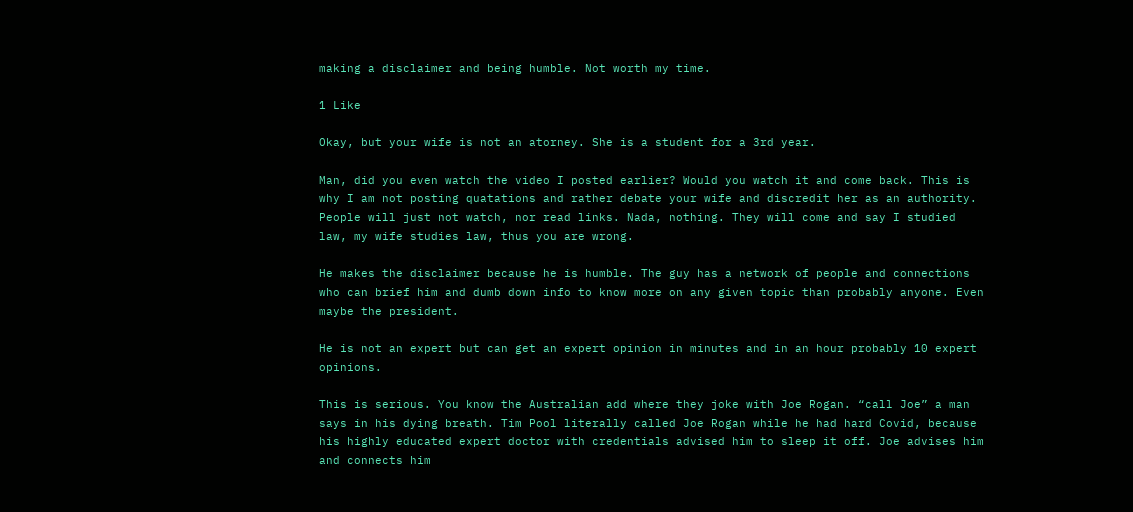making a disclaimer and being humble. Not worth my time.

1 Like

Okay, but your wife is not an atorney. She is a student for a 3rd year.

Man, did you even watch the video I posted earlier? Would you watch it and come back. This is why I am not posting quatations and rather debate your wife and discredit her as an authority. People will just not watch, nor read links. Nada, nothing. They will come and say I studied law, my wife studies law, thus you are wrong.

He makes the disclaimer because he is humble. The guy has a network of people and connections who can brief him and dumb down info to know more on any given topic than probably anyone. Even maybe the president.

He is not an expert but can get an expert opinion in minutes and in an hour probably 10 expert opinions.

This is serious. You know the Australian add where they joke with Joe Rogan. “call Joe” a man says in his dying breath. Tim Pool literally called Joe Rogan while he had hard Covid, because his highly educated expert doctor with credentials advised him to sleep it off. Joe advises him and connects him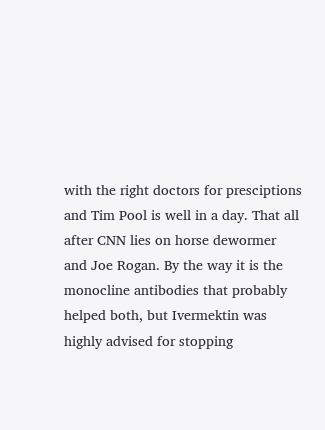with the right doctors for presciptions and Tim Pool is well in a day. That all after CNN lies on horse dewormer and Joe Rogan. By the way it is the monocline antibodies that probably helped both, but Ivermektin was highly advised for stopping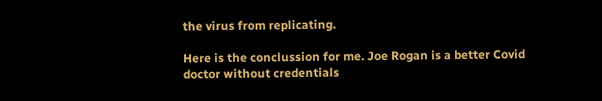the virus from replicating.

Here is the conclussion for me. Joe Rogan is a better Covid doctor without credentials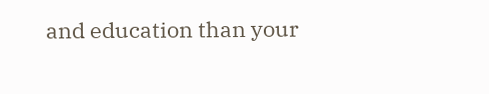and education than your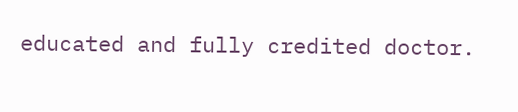educated and fully credited doctor.